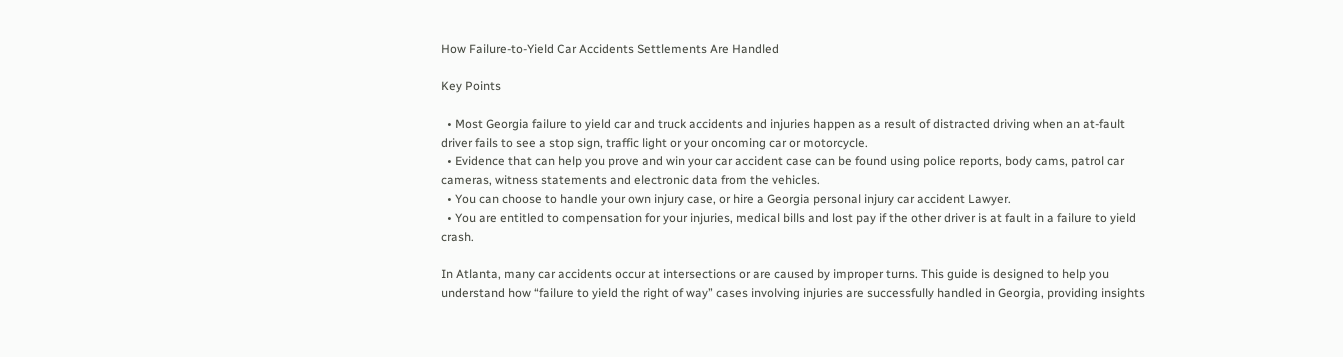How Failure-to-Yield Car Accidents Settlements Are Handled

Key Points

  • Most Georgia failure to yield car and truck accidents and injuries happen as a result of distracted driving when an at-fault driver fails to see a stop sign, traffic light or your oncoming car or motorcycle.
  • Evidence that can help you prove and win your car accident case can be found using police reports, body cams, patrol car cameras, witness statements and electronic data from the vehicles.
  • You can choose to handle your own injury case, or hire a Georgia personal injury car accident Lawyer.
  • You are entitled to compensation for your injuries, medical bills and lost pay if the other driver is at fault in a failure to yield crash.

In Atlanta, many car accidents occur at intersections or are caused by improper turns. This guide is designed to help you understand how “failure to yield the right of way” cases involving injuries are successfully handled in Georgia, providing insights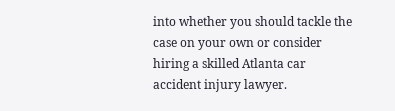into whether you should tackle the case on your own or consider hiring a skilled Atlanta car accident injury lawyer.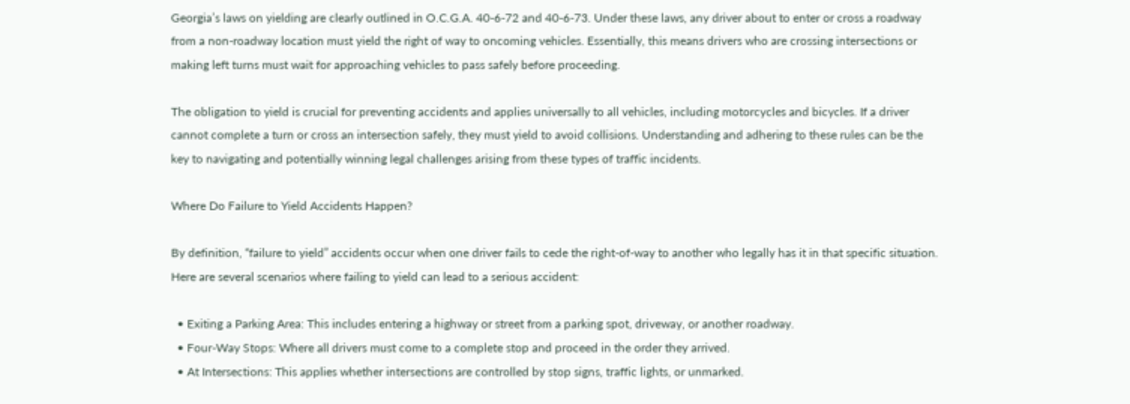Georgia’s laws on yielding are clearly outlined in O.C.G.A. 40-6-72 and 40-6-73. Under these laws, any driver about to enter or cross a roadway from a non-roadway location must yield the right of way to oncoming vehicles. Essentially, this means drivers who are crossing intersections or making left turns must wait for approaching vehicles to pass safely before proceeding.

The obligation to yield is crucial for preventing accidents and applies universally to all vehicles, including motorcycles and bicycles. If a driver cannot complete a turn or cross an intersection safely, they must yield to avoid collisions. Understanding and adhering to these rules can be the key to navigating and potentially winning legal challenges arising from these types of traffic incidents.

Where Do Failure to Yield Accidents Happen?

By definition, “failure to yield” accidents occur when one driver fails to cede the right-of-way to another who legally has it in that specific situation. Here are several scenarios where failing to yield can lead to a serious accident:

  • Exiting a Parking Area: This includes entering a highway or street from a parking spot, driveway, or another roadway.
  • Four-Way Stops: Where all drivers must come to a complete stop and proceed in the order they arrived.
  • At Intersections: This applies whether intersections are controlled by stop signs, traffic lights, or unmarked.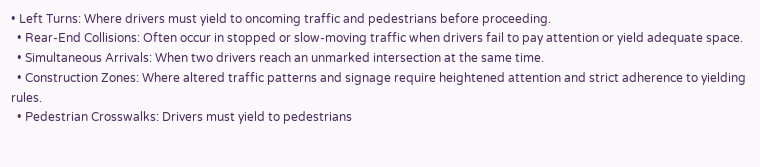• Left Turns: Where drivers must yield to oncoming traffic and pedestrians before proceeding.
  • Rear-End Collisions: Often occur in stopped or slow-moving traffic when drivers fail to pay attention or yield adequate space.
  • Simultaneous Arrivals: When two drivers reach an unmarked intersection at the same time.
  • Construction Zones: Where altered traffic patterns and signage require heightened attention and strict adherence to yielding rules.
  • Pedestrian Crosswalks: Drivers must yield to pedestrians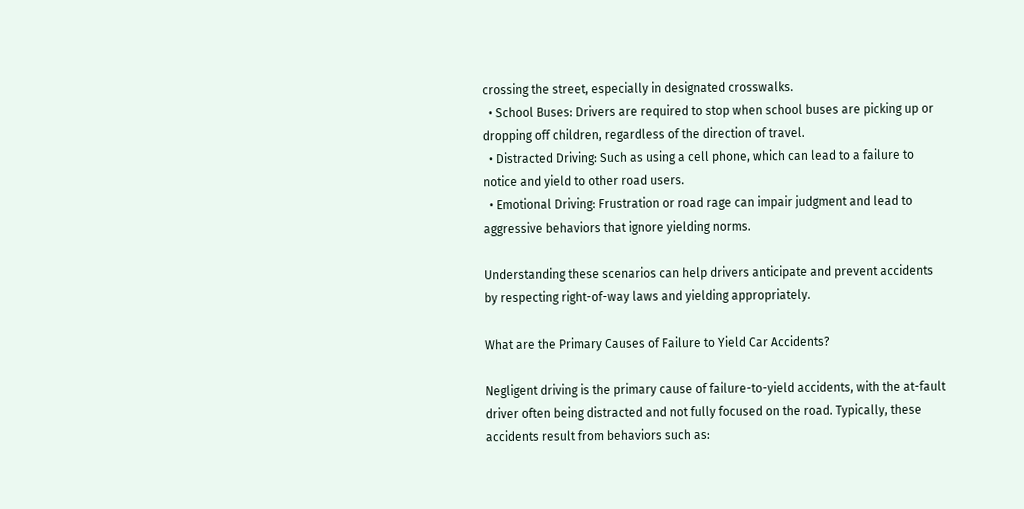crossing the street, especially in designated crosswalks.
  • School Buses: Drivers are required to stop when school buses are picking up or dropping off children, regardless of the direction of travel.
  • Distracted Driving: Such as using a cell phone, which can lead to a failure to notice and yield to other road users.
  • Emotional Driving: Frustration or road rage can impair judgment and lead to aggressive behaviors that ignore yielding norms.

Understanding these scenarios can help drivers anticipate and prevent accidents by respecting right-of-way laws and yielding appropriately.

What are the Primary Causes of Failure to Yield Car Accidents?

Negligent driving is the primary cause of failure-to-yield accidents, with the at-fault driver often being distracted and not fully focused on the road. Typically, these accidents result from behaviors such as: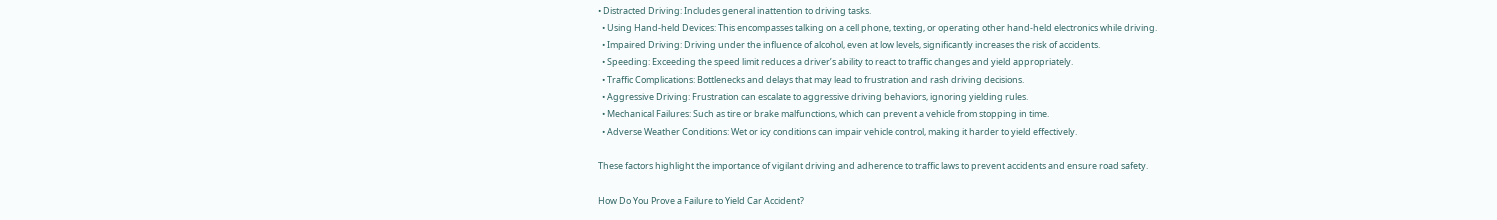• Distracted Driving: Includes general inattention to driving tasks.
  • Using Hand-held Devices: This encompasses talking on a cell phone, texting, or operating other hand-held electronics while driving.
  • Impaired Driving: Driving under the influence of alcohol, even at low levels, significantly increases the risk of accidents.
  • Speeding: Exceeding the speed limit reduces a driver’s ability to react to traffic changes and yield appropriately.
  • Traffic Complications: Bottlenecks and delays that may lead to frustration and rash driving decisions.
  • Aggressive Driving: Frustration can escalate to aggressive driving behaviors, ignoring yielding rules.
  • Mechanical Failures: Such as tire or brake malfunctions, which can prevent a vehicle from stopping in time.
  • Adverse Weather Conditions: Wet or icy conditions can impair vehicle control, making it harder to yield effectively.

These factors highlight the importance of vigilant driving and adherence to traffic laws to prevent accidents and ensure road safety.

How Do You Prove a Failure to Yield Car Accident?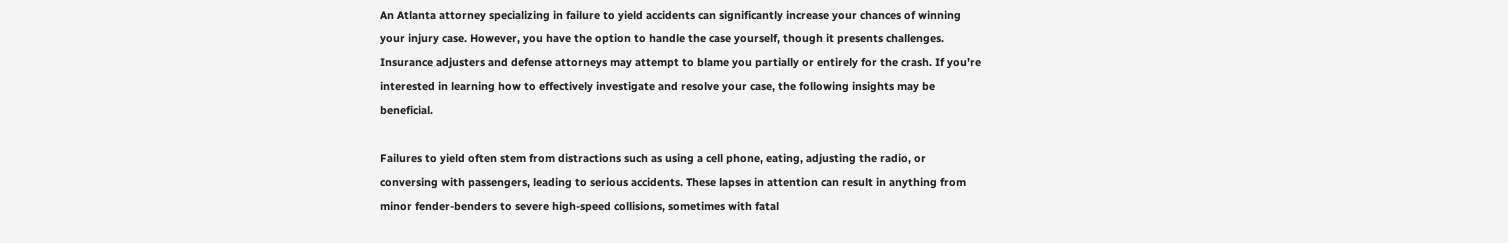An Atlanta attorney specializing in failure to yield accidents can significantly increase your chances of winning your injury case. However, you have the option to handle the case yourself, though it presents challenges. Insurance adjusters and defense attorneys may attempt to blame you partially or entirely for the crash. If you’re interested in learning how to effectively investigate and resolve your case, the following insights may be beneficial.

Failures to yield often stem from distractions such as using a cell phone, eating, adjusting the radio, or conversing with passengers, leading to serious accidents. These lapses in attention can result in anything from minor fender-benders to severe high-speed collisions, sometimes with fatal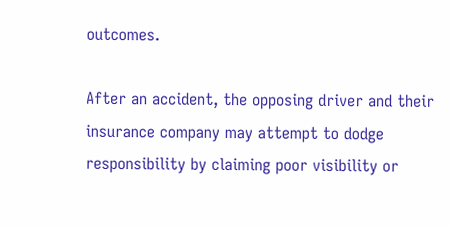outcomes.

After an accident, the opposing driver and their insurance company may attempt to dodge responsibility by claiming poor visibility or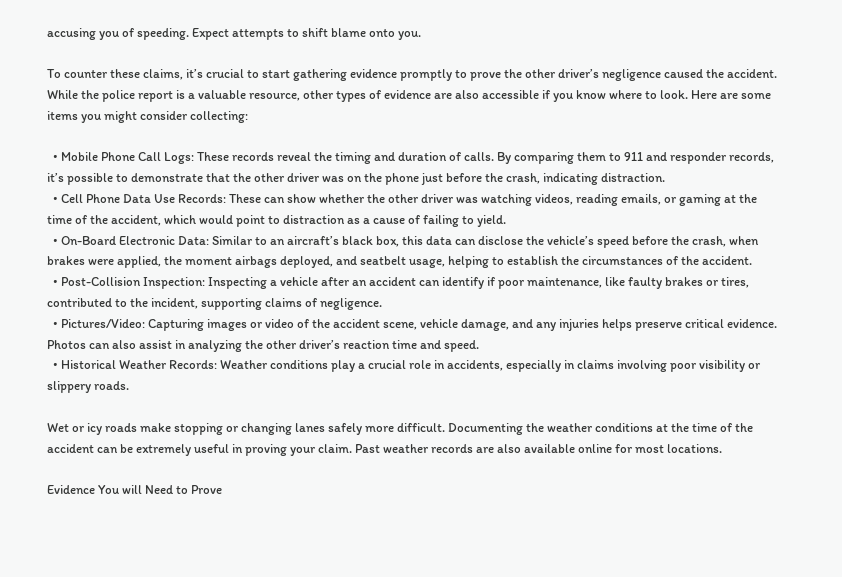accusing you of speeding. Expect attempts to shift blame onto you.

To counter these claims, it’s crucial to start gathering evidence promptly to prove the other driver’s negligence caused the accident. While the police report is a valuable resource, other types of evidence are also accessible if you know where to look. Here are some items you might consider collecting:

  • Mobile Phone Call Logs: These records reveal the timing and duration of calls. By comparing them to 911 and responder records, it’s possible to demonstrate that the other driver was on the phone just before the crash, indicating distraction.
  • Cell Phone Data Use Records: These can show whether the other driver was watching videos, reading emails, or gaming at the time of the accident, which would point to distraction as a cause of failing to yield.
  • On-Board Electronic Data: Similar to an aircraft’s black box, this data can disclose the vehicle’s speed before the crash, when brakes were applied, the moment airbags deployed, and seatbelt usage, helping to establish the circumstances of the accident.
  • Post-Collision Inspection: Inspecting a vehicle after an accident can identify if poor maintenance, like faulty brakes or tires, contributed to the incident, supporting claims of negligence.
  • Pictures/Video: Capturing images or video of the accident scene, vehicle damage, and any injuries helps preserve critical evidence. Photos can also assist in analyzing the other driver’s reaction time and speed.
  • Historical Weather Records: Weather conditions play a crucial role in accidents, especially in claims involving poor visibility or slippery roads.

Wet or icy roads make stopping or changing lanes safely more difficult. Documenting the weather conditions at the time of the accident can be extremely useful in proving your claim. Past weather records are also available online for most locations.

Evidence You will Need to Prove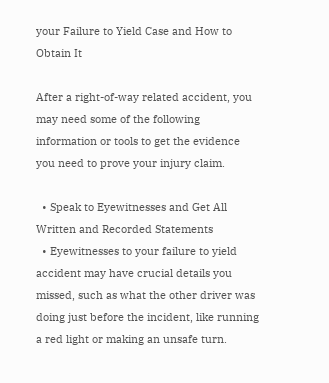your Failure to Yield Case and How to Obtain It

After a right-of-way related accident, you may need some of the following information or tools to get the evidence you need to prove your injury claim.

  • Speak to Eyewitnesses and Get All Written and Recorded Statements
  • Eyewitnesses to your failure to yield accident may have crucial details you missed, such as what the other driver was doing just before the incident, like running a red light or making an unsafe turn.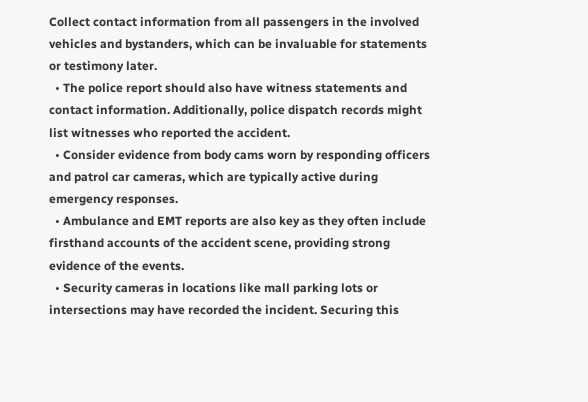Collect contact information from all passengers in the involved vehicles and bystanders, which can be invaluable for statements or testimony later.
  • The police report should also have witness statements and contact information. Additionally, police dispatch records might list witnesses who reported the accident.
  • Consider evidence from body cams worn by responding officers and patrol car cameras, which are typically active during emergency responses.
  • Ambulance and EMT reports are also key as they often include firsthand accounts of the accident scene, providing strong evidence of the events.
  • Security cameras in locations like mall parking lots or intersections may have recorded the incident. Securing this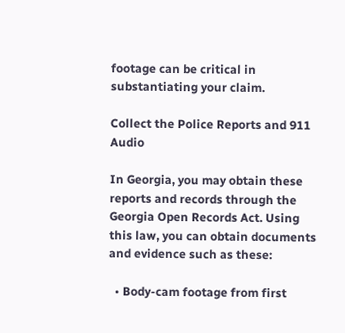footage can be critical in substantiating your claim.

Collect the Police Reports and 911 Audio

In Georgia, you may obtain these reports and records through the Georgia Open Records Act. Using this law, you can obtain documents and evidence such as these:

  • Body-cam footage from first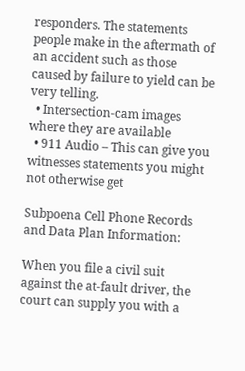responders. The statements people make in the aftermath of an accident such as those caused by failure to yield can be very telling.
  • Intersection-cam images where they are available
  • 911 Audio – This can give you witnesses statements you might not otherwise get

Subpoena Cell Phone Records and Data Plan Information:

When you file a civil suit against the at-fault driver, the court can supply you with a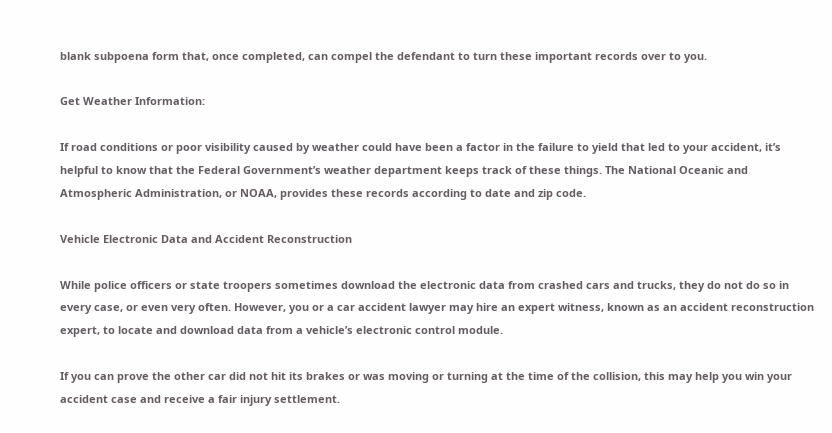blank subpoena form that, once completed, can compel the defendant to turn these important records over to you.

Get Weather Information:

If road conditions or poor visibility caused by weather could have been a factor in the failure to yield that led to your accident, it’s helpful to know that the Federal Government’s weather department keeps track of these things. The National Oceanic and Atmospheric Administration, or NOAA, provides these records according to date and zip code.

Vehicle Electronic Data and Accident Reconstruction

While police officers or state troopers sometimes download the electronic data from crashed cars and trucks, they do not do so in every case, or even very often. However, you or a car accident lawyer may hire an expert witness, known as an accident reconstruction expert, to locate and download data from a vehicle’s electronic control module.

If you can prove the other car did not hit its brakes or was moving or turning at the time of the collision, this may help you win your accident case and receive a fair injury settlement.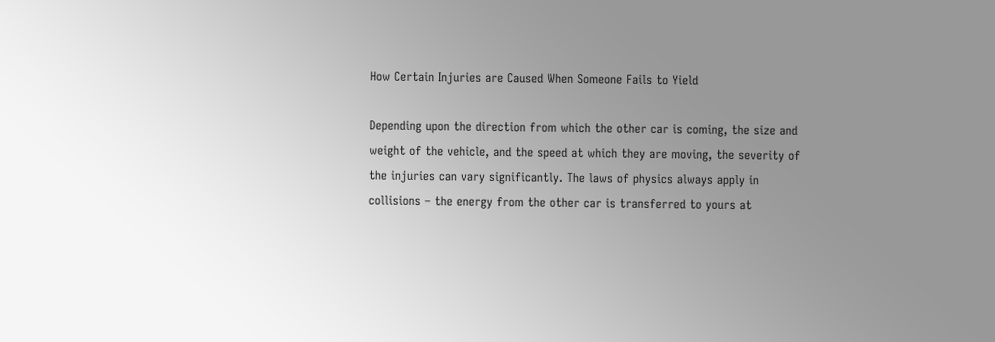How Certain Injuries are Caused When Someone Fails to Yield

Depending upon the direction from which the other car is coming, the size and weight of the vehicle, and the speed at which they are moving, the severity of the injuries can vary significantly. The laws of physics always apply in collisions – the energy from the other car is transferred to yours at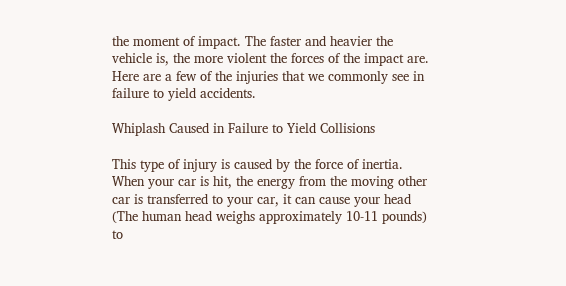the moment of impact. The faster and heavier the vehicle is, the more violent the forces of the impact are. Here are a few of the injuries that we commonly see in failure to yield accidents.

Whiplash Caused in Failure to Yield Collisions

This type of injury is caused by the force of inertia. When your car is hit, the energy from the moving other car is transferred to your car, it can cause your head (The human head weighs approximately 10-11 pounds) to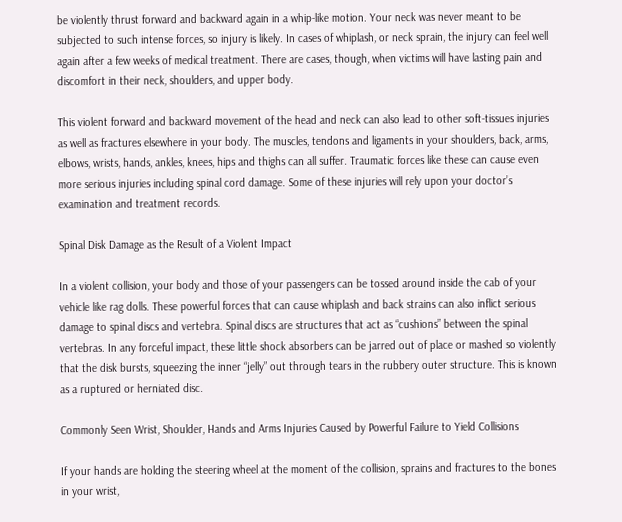be violently thrust forward and backward again in a whip-like motion. Your neck was never meant to be subjected to such intense forces, so injury is likely. In cases of whiplash, or neck sprain, the injury can feel well again after a few weeks of medical treatment. There are cases, though, when victims will have lasting pain and discomfort in their neck, shoulders, and upper body.

This violent forward and backward movement of the head and neck can also lead to other soft-tissues injuries as well as fractures elsewhere in your body. The muscles, tendons and ligaments in your shoulders, back, arms, elbows, wrists, hands, ankles, knees, hips and thighs can all suffer. Traumatic forces like these can cause even more serious injuries including spinal cord damage. Some of these injuries will rely upon your doctor’s examination and treatment records.

Spinal Disk Damage as the Result of a Violent Impact

In a violent collision, your body and those of your passengers can be tossed around inside the cab of your vehicle like rag dolls. These powerful forces that can cause whiplash and back strains can also inflict serious damage to spinal discs and vertebra. Spinal discs are structures that act as “cushions” between the spinal vertebras. In any forceful impact, these little shock absorbers can be jarred out of place or mashed so violently that the disk bursts, squeezing the inner “jelly” out through tears in the rubbery outer structure. This is known as a ruptured or herniated disc.

Commonly Seen Wrist, Shoulder, Hands and Arms Injuries Caused by Powerful Failure to Yield Collisions

If your hands are holding the steering wheel at the moment of the collision, sprains and fractures to the bones in your wrist,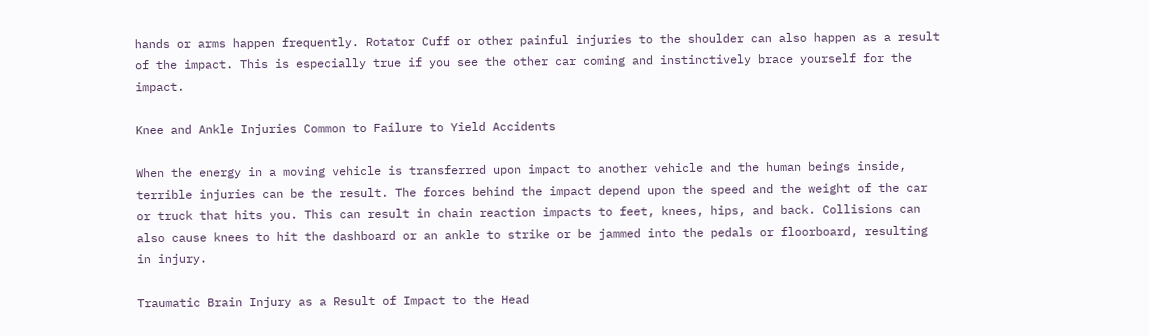hands or arms happen frequently. Rotator Cuff or other painful injuries to the shoulder can also happen as a result of the impact. This is especially true if you see the other car coming and instinctively brace yourself for the impact.

Knee and Ankle Injuries Common to Failure to Yield Accidents

When the energy in a moving vehicle is transferred upon impact to another vehicle and the human beings inside, terrible injuries can be the result. The forces behind the impact depend upon the speed and the weight of the car or truck that hits you. This can result in chain reaction impacts to feet, knees, hips, and back. Collisions can also cause knees to hit the dashboard or an ankle to strike or be jammed into the pedals or floorboard, resulting in injury.

Traumatic Brain Injury as a Result of Impact to the Head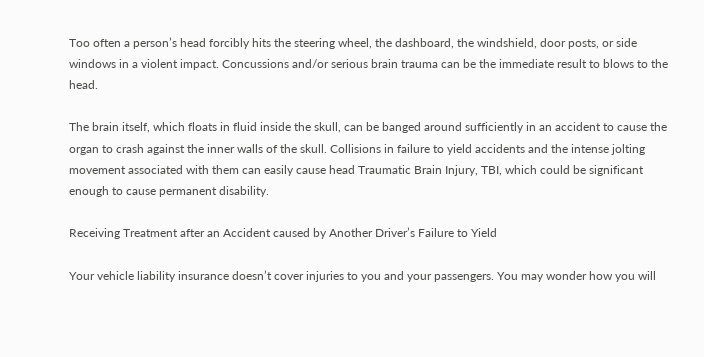Too often a person’s head forcibly hits the steering wheel, the dashboard, the windshield, door posts, or side windows in a violent impact. Concussions and/or serious brain trauma can be the immediate result to blows to the head.

The brain itself, which floats in fluid inside the skull, can be banged around sufficiently in an accident to cause the organ to crash against the inner walls of the skull. Collisions in failure to yield accidents and the intense jolting movement associated with them can easily cause head Traumatic Brain Injury, TBI, which could be significant enough to cause permanent disability.

Receiving Treatment after an Accident caused by Another Driver’s Failure to Yield

Your vehicle liability insurance doesn’t cover injuries to you and your passengers. You may wonder how you will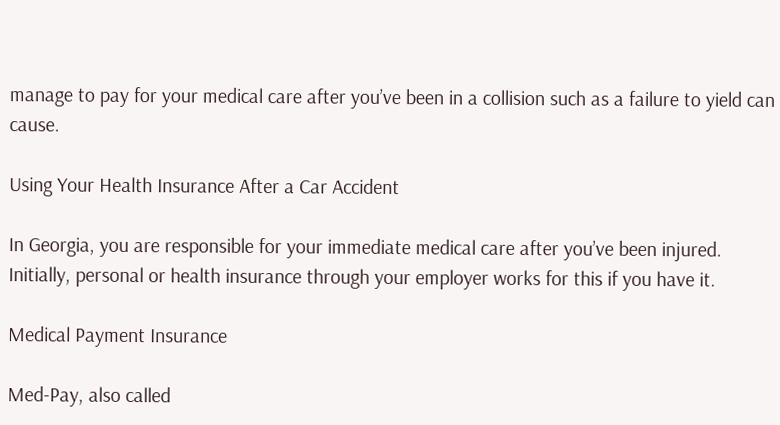manage to pay for your medical care after you’ve been in a collision such as a failure to yield can cause.

Using Your Health Insurance After a Car Accident

In Georgia, you are responsible for your immediate medical care after you’ve been injured. Initially, personal or health insurance through your employer works for this if you have it.

Medical Payment Insurance

Med-Pay, also called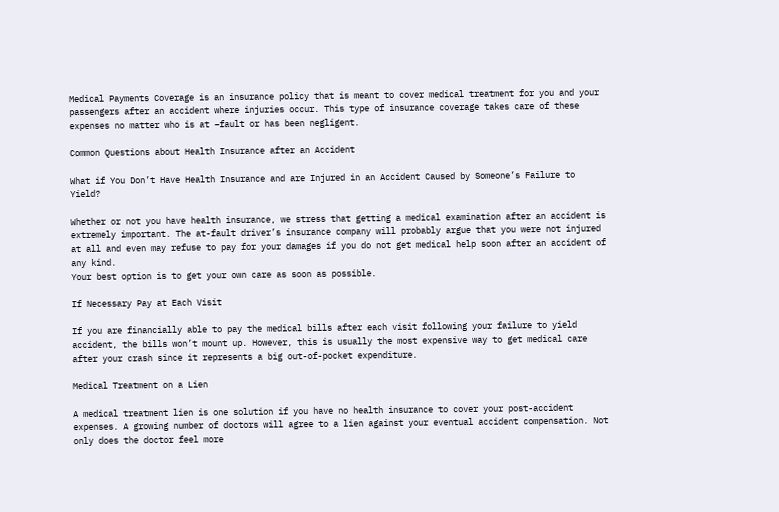Medical Payments Coverage is an insurance policy that is meant to cover medical treatment for you and your passengers after an accident where injuries occur. This type of insurance coverage takes care of these expenses no matter who is at –fault or has been negligent.

Common Questions about Health Insurance after an Accident

What if You Don’t Have Health Insurance and are Injured in an Accident Caused by Someone’s Failure to Yield?

Whether or not you have health insurance, we stress that getting a medical examination after an accident is extremely important. The at-fault driver’s insurance company will probably argue that you were not injured at all and even may refuse to pay for your damages if you do not get medical help soon after an accident of any kind.
Your best option is to get your own care as soon as possible.

If Necessary Pay at Each Visit

If you are financially able to pay the medical bills after each visit following your failure to yield accident, the bills won’t mount up. However, this is usually the most expensive way to get medical care after your crash since it represents a big out-of-pocket expenditure.

Medical Treatment on a Lien

A medical treatment lien is one solution if you have no health insurance to cover your post-accident expenses. A growing number of doctors will agree to a lien against your eventual accident compensation. Not only does the doctor feel more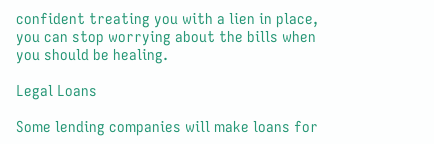confident treating you with a lien in place, you can stop worrying about the bills when you should be healing.

Legal Loans

Some lending companies will make loans for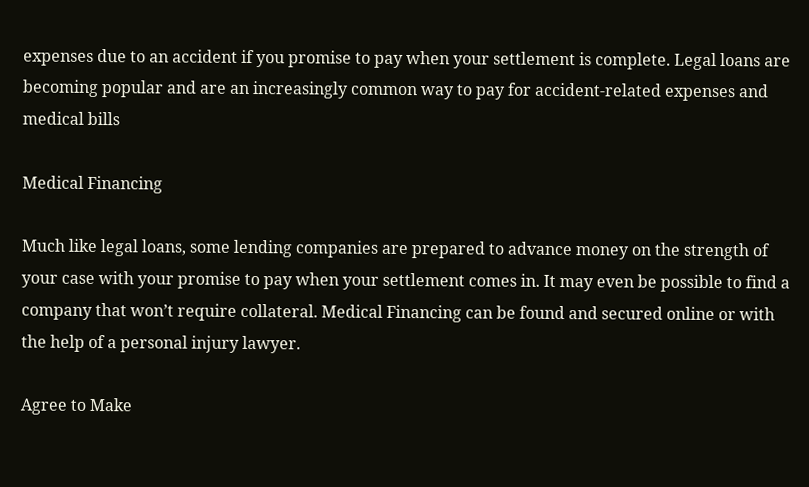expenses due to an accident if you promise to pay when your settlement is complete. Legal loans are becoming popular and are an increasingly common way to pay for accident-related expenses and medical bills

Medical Financing

Much like legal loans, some lending companies are prepared to advance money on the strength of your case with your promise to pay when your settlement comes in. It may even be possible to find a company that won’t require collateral. Medical Financing can be found and secured online or with the help of a personal injury lawyer.

Agree to Make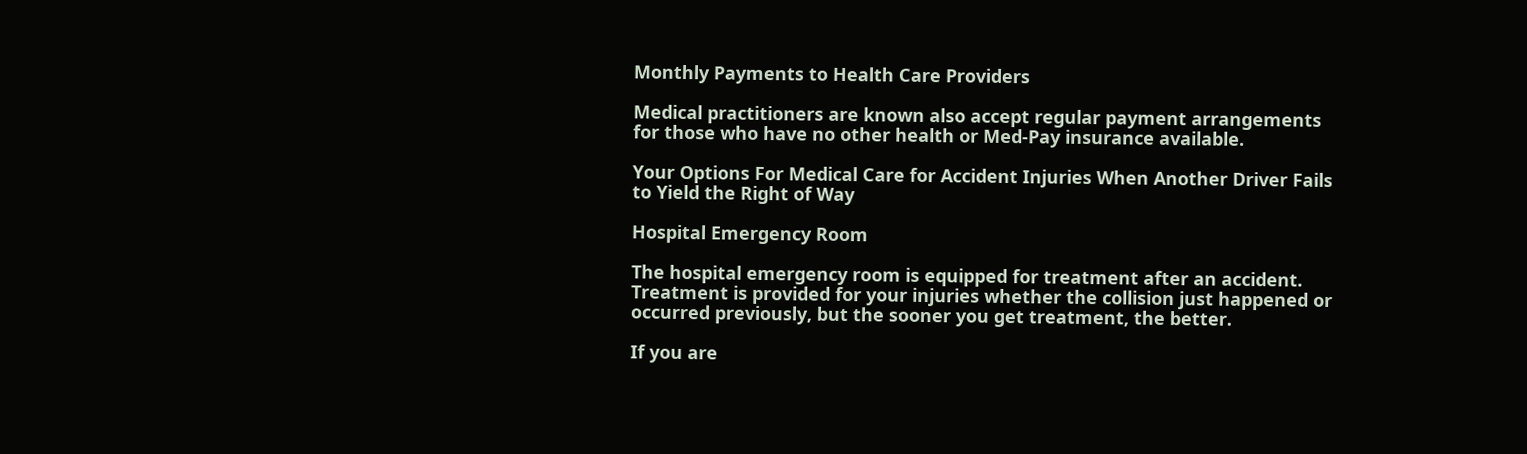Monthly Payments to Health Care Providers

Medical practitioners are known also accept regular payment arrangements for those who have no other health or Med-Pay insurance available.

Your Options For Medical Care for Accident Injuries When Another Driver Fails to Yield the Right of Way

Hospital Emergency Room

The hospital emergency room is equipped for treatment after an accident. Treatment is provided for your injuries whether the collision just happened or occurred previously, but the sooner you get treatment, the better.

If you are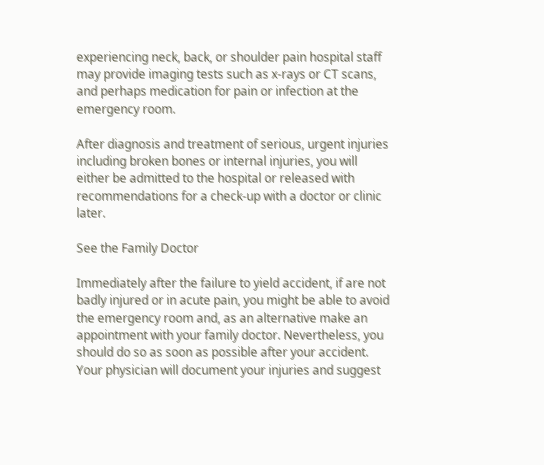experiencing neck, back, or shoulder pain hospital staff may provide imaging tests such as x-rays or CT scans, and perhaps medication for pain or infection at the emergency room.

After diagnosis and treatment of serious, urgent injuries including broken bones or internal injuries, you will either be admitted to the hospital or released with recommendations for a check-up with a doctor or clinic later.

See the Family Doctor

Immediately after the failure to yield accident, if are not badly injured or in acute pain, you might be able to avoid the emergency room and, as an alternative make an appointment with your family doctor. Nevertheless, you should do so as soon as possible after your accident. Your physician will document your injuries and suggest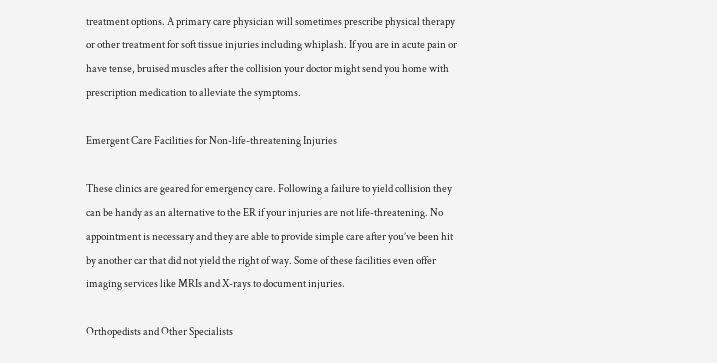treatment options. A primary care physician will sometimes prescribe physical therapy or other treatment for soft tissue injuries including whiplash. If you are in acute pain or have tense, bruised muscles after the collision your doctor might send you home with prescription medication to alleviate the symptoms.

Emergent Care Facilities for Non-life-threatening Injuries

These clinics are geared for emergency care. Following a failure to yield collision they can be handy as an alternative to the ER if your injuries are not life-threatening. No appointment is necessary and they are able to provide simple care after you’ve been hit by another car that did not yield the right of way. Some of these facilities even offer imaging services like MRIs and X-rays to document injuries.

Orthopedists and Other Specialists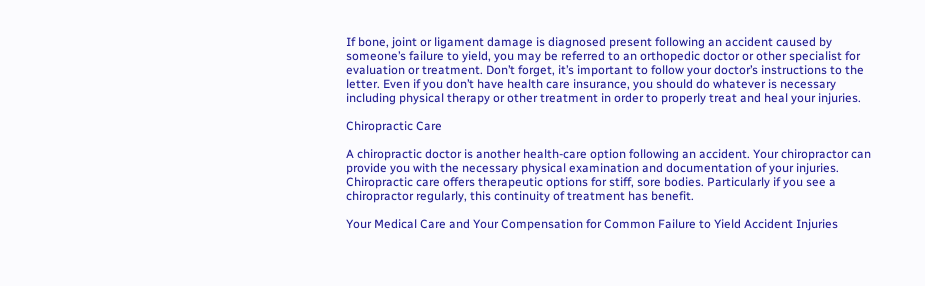If bone, joint or ligament damage is diagnosed present following an accident caused by someone’s failure to yield, you may be referred to an orthopedic doctor or other specialist for evaluation or treatment. Don’t forget, it’s important to follow your doctor’s instructions to the letter. Even if you don’t have health care insurance, you should do whatever is necessary including physical therapy or other treatment in order to properly treat and heal your injuries.

Chiropractic Care

A chiropractic doctor is another health-care option following an accident. Your chiropractor can provide you with the necessary physical examination and documentation of your injuries. Chiropractic care offers therapeutic options for stiff, sore bodies. Particularly if you see a chiropractor regularly, this continuity of treatment has benefit.

Your Medical Care and Your Compensation for Common Failure to Yield Accident Injuries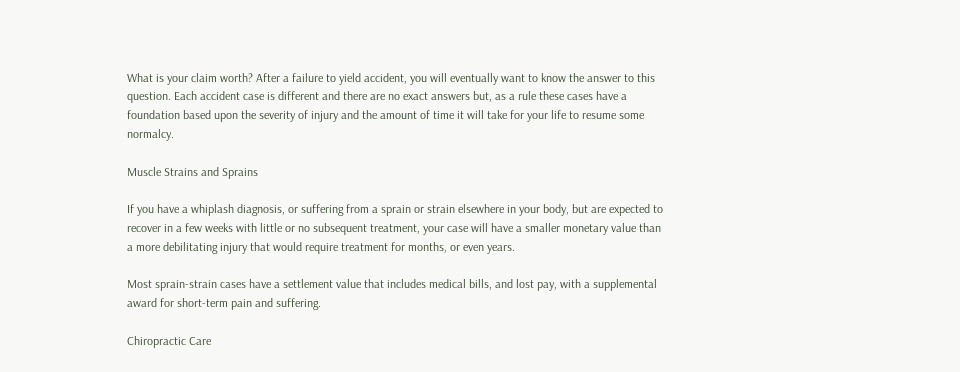What is your claim worth? After a failure to yield accident, you will eventually want to know the answer to this question. Each accident case is different and there are no exact answers but, as a rule these cases have a foundation based upon the severity of injury and the amount of time it will take for your life to resume some normalcy.

Muscle Strains and Sprains

If you have a whiplash diagnosis, or suffering from a sprain or strain elsewhere in your body, but are expected to recover in a few weeks with little or no subsequent treatment, your case will have a smaller monetary value than a more debilitating injury that would require treatment for months, or even years.

Most sprain-strain cases have a settlement value that includes medical bills, and lost pay, with a supplemental award for short-term pain and suffering.

Chiropractic Care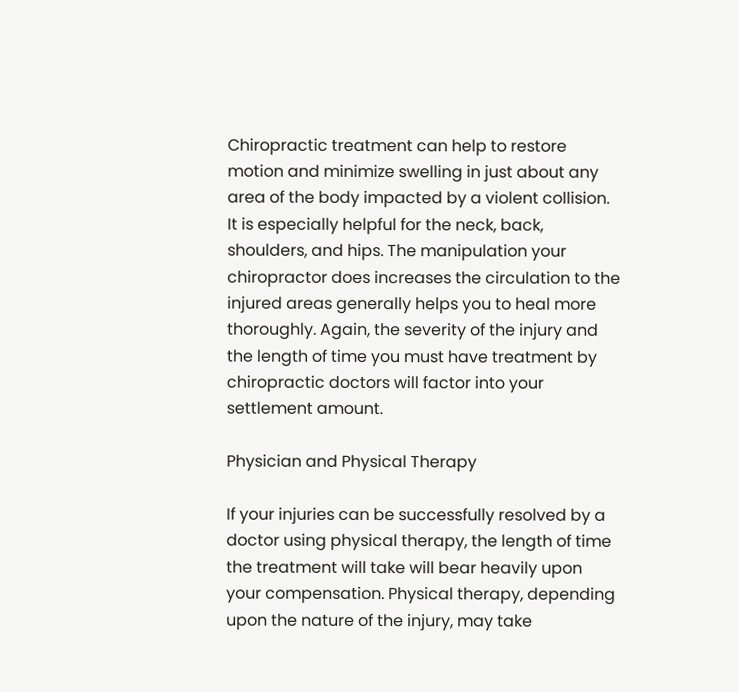Chiropractic treatment can help to restore motion and minimize swelling in just about any area of the body impacted by a violent collision. It is especially helpful for the neck, back, shoulders, and hips. The manipulation your chiropractor does increases the circulation to the injured areas generally helps you to heal more thoroughly. Again, the severity of the injury and the length of time you must have treatment by chiropractic doctors will factor into your settlement amount.

Physician and Physical Therapy

If your injuries can be successfully resolved by a doctor using physical therapy, the length of time the treatment will take will bear heavily upon your compensation. Physical therapy, depending upon the nature of the injury, may take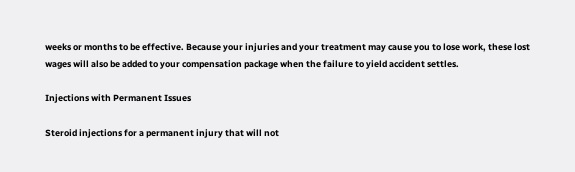weeks or months to be effective. Because your injuries and your treatment may cause you to lose work, these lost wages will also be added to your compensation package when the failure to yield accident settles.

Injections with Permanent Issues

Steroid injections for a permanent injury that will not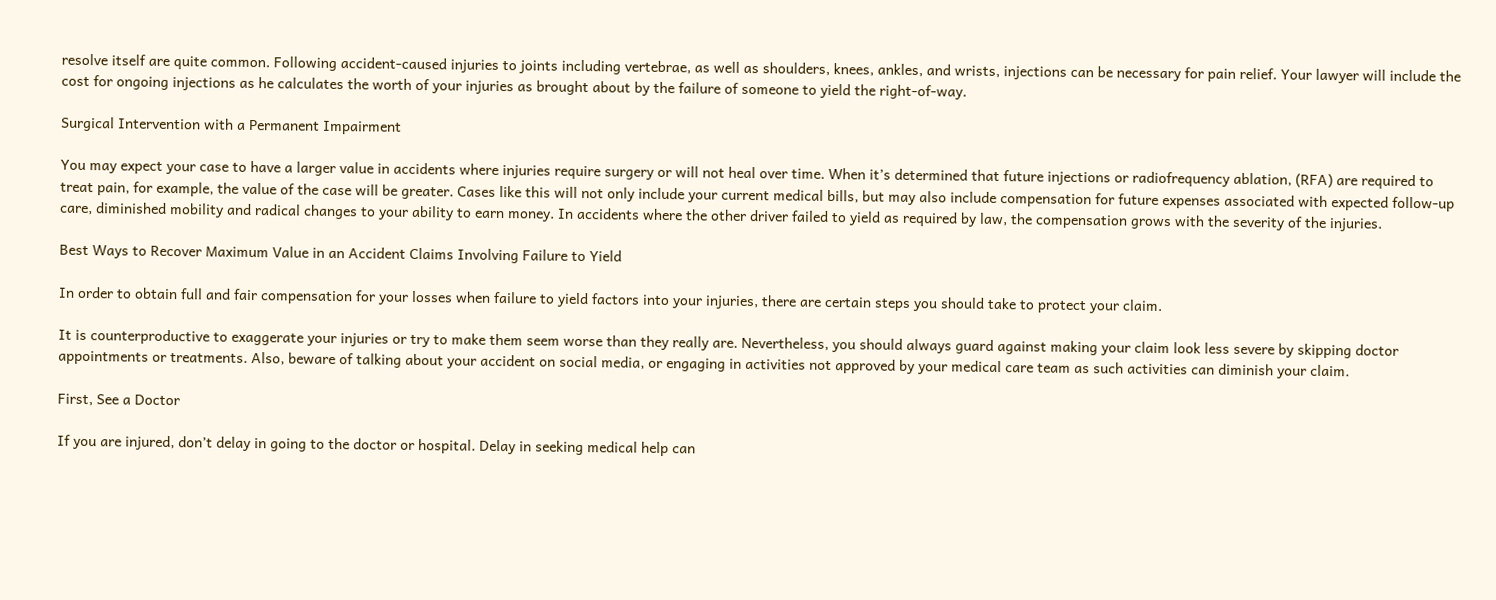resolve itself are quite common. Following accident-caused injuries to joints including vertebrae, as well as shoulders, knees, ankles, and wrists, injections can be necessary for pain relief. Your lawyer will include the cost for ongoing injections as he calculates the worth of your injuries as brought about by the failure of someone to yield the right-of-way.

Surgical Intervention with a Permanent Impairment

You may expect your case to have a larger value in accidents where injuries require surgery or will not heal over time. When it’s determined that future injections or radiofrequency ablation, (RFA) are required to treat pain, for example, the value of the case will be greater. Cases like this will not only include your current medical bills, but may also include compensation for future expenses associated with expected follow-up care, diminished mobility and radical changes to your ability to earn money. In accidents where the other driver failed to yield as required by law, the compensation grows with the severity of the injuries.

Best Ways to Recover Maximum Value in an Accident Claims Involving Failure to Yield

In order to obtain full and fair compensation for your losses when failure to yield factors into your injuries, there are certain steps you should take to protect your claim.

It is counterproductive to exaggerate your injuries or try to make them seem worse than they really are. Nevertheless, you should always guard against making your claim look less severe by skipping doctor appointments or treatments. Also, beware of talking about your accident on social media, or engaging in activities not approved by your medical care team as such activities can diminish your claim.

First, See a Doctor

If you are injured, don’t delay in going to the doctor or hospital. Delay in seeking medical help can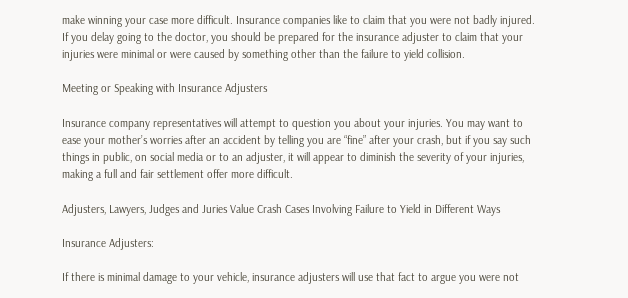make winning your case more difficult. Insurance companies like to claim that you were not badly injured. If you delay going to the doctor, you should be prepared for the insurance adjuster to claim that your injuries were minimal or were caused by something other than the failure to yield collision.

Meeting or Speaking with Insurance Adjusters

Insurance company representatives will attempt to question you about your injuries. You may want to ease your mother’s worries after an accident by telling you are “fine” after your crash, but if you say such things in public, on social media or to an adjuster, it will appear to diminish the severity of your injuries, making a full and fair settlement offer more difficult.

Adjusters, Lawyers, Judges and Juries Value Crash Cases Involving Failure to Yield in Different Ways

Insurance Adjusters:

If there is minimal damage to your vehicle, insurance adjusters will use that fact to argue you were not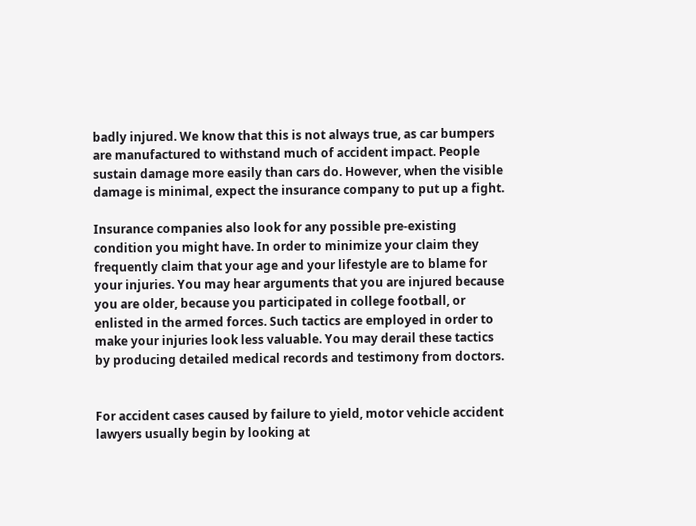badly injured. We know that this is not always true, as car bumpers are manufactured to withstand much of accident impact. People sustain damage more easily than cars do. However, when the visible damage is minimal, expect the insurance company to put up a fight.

Insurance companies also look for any possible pre-existing condition you might have. In order to minimize your claim they frequently claim that your age and your lifestyle are to blame for your injuries. You may hear arguments that you are injured because you are older, because you participated in college football, or enlisted in the armed forces. Such tactics are employed in order to make your injuries look less valuable. You may derail these tactics by producing detailed medical records and testimony from doctors.


For accident cases caused by failure to yield, motor vehicle accident lawyers usually begin by looking at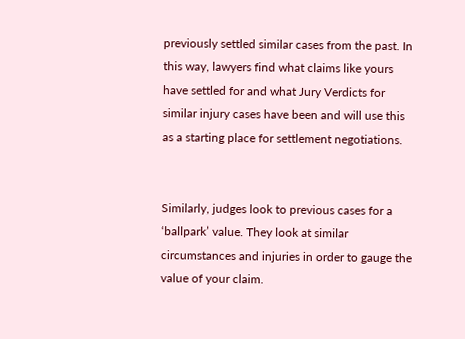previously settled similar cases from the past. In this way, lawyers find what claims like yours have settled for and what Jury Verdicts for similar injury cases have been and will use this as a starting place for settlement negotiations.


Similarly, judges look to previous cases for a ‘ballpark’ value. They look at similar circumstances and injuries in order to gauge the value of your claim.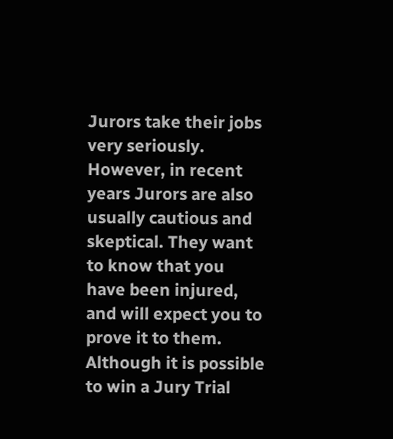Jurors take their jobs very seriously. However, in recent years Jurors are also usually cautious and skeptical. They want to know that you have been injured, and will expect you to prove it to them. Although it is possible to win a Jury Trial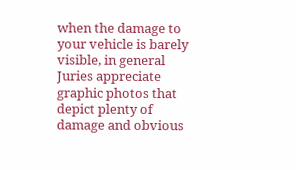when the damage to your vehicle is barely visible, in general Juries appreciate graphic photos that depict plenty of damage and obvious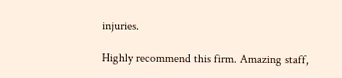injuries.

Highly recommend this firm. Amazing staff,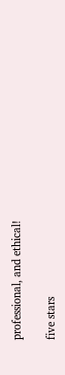professional, and ethical!

five stars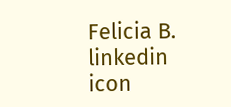Felicia B.
linkedin icon